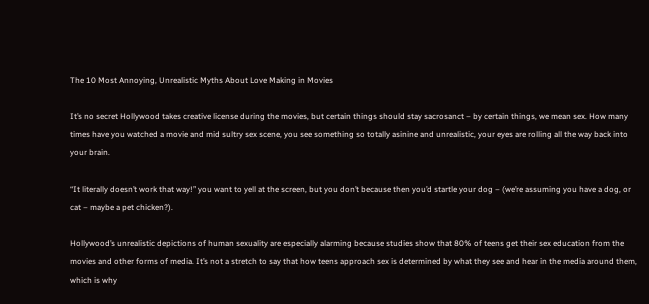The 10 Most Annoying, Unrealistic Myths About Love Making in Movies

It’s no secret Hollywood takes creative license during the movies, but certain things should stay sacrosanct – by certain things, we mean sex. How many times have you watched a movie and mid sultry sex scene, you see something so totally asinine and unrealistic, your eyes are rolling all the way back into your brain.

“It literally doesn’t work that way!” you want to yell at the screen, but you don’t because then you’d startle your dog – (we’re assuming you have a dog, or cat – maybe a pet chicken?).

Hollywood’s unrealistic depictions of human sexuality are especially alarming because studies show that 80% of teens get their sex education from the movies and other forms of media. It’s not a stretch to say that how teens approach sex is determined by what they see and hear in the media around them, which is why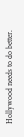Hollywood needs to do better.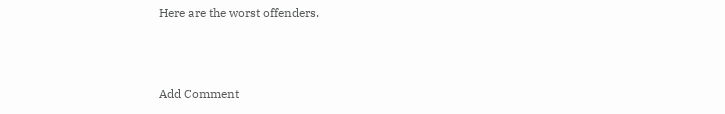Here are the worst offenders.



Add Comment